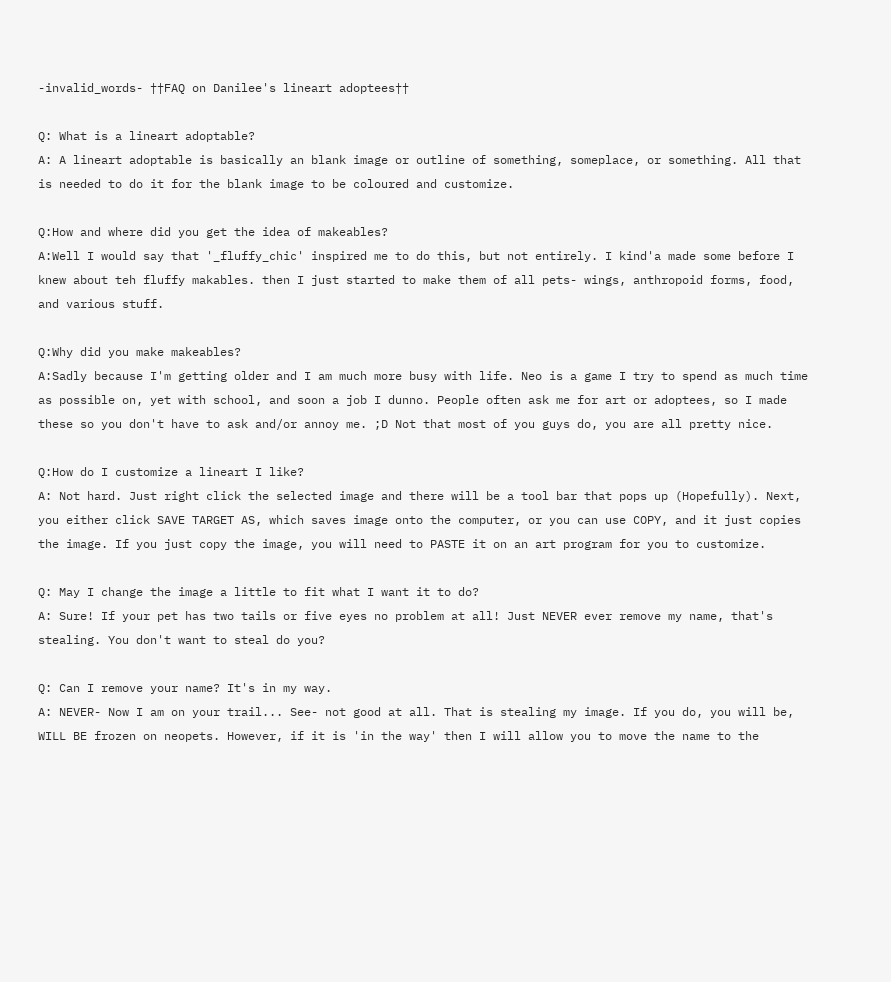-invalid_words- ††FAQ on Danilee's lineart adoptees††

Q: What is a lineart adoptable?
A: A lineart adoptable is basically an blank image or outline of something, someplace, or something. All that is needed to do it for the blank image to be coloured and customize.

Q:How and where did you get the idea of makeables?
A:Well I would say that '_fluffy_chic' inspired me to do this, but not entirely. I kind'a made some before I knew about teh fluffy makables. then I just started to make them of all pets- wings, anthropoid forms, food, and various stuff.

Q:Why did you make makeables?
A:Sadly because I'm getting older and I am much more busy with life. Neo is a game I try to spend as much time as possible on, yet with school, and soon a job I dunno. People often ask me for art or adoptees, so I made these so you don't have to ask and/or annoy me. ;D Not that most of you guys do, you are all pretty nice.

Q:How do I customize a lineart I like?
A: Not hard. Just right click the selected image and there will be a tool bar that pops up (Hopefully). Next, you either click SAVE TARGET AS, which saves image onto the computer, or you can use COPY, and it just copies the image. If you just copy the image, you will need to PASTE it on an art program for you to customize.

Q: May I change the image a little to fit what I want it to do?
A: Sure! If your pet has two tails or five eyes no problem at all! Just NEVER ever remove my name, that's stealing. You don't want to steal do you?

Q: Can I remove your name? It's in my way.
A: NEVER- Now I am on your trail... See- not good at all. That is stealing my image. If you do, you will be, WILL BE frozen on neopets. However, if it is 'in the way' then I will allow you to move the name to the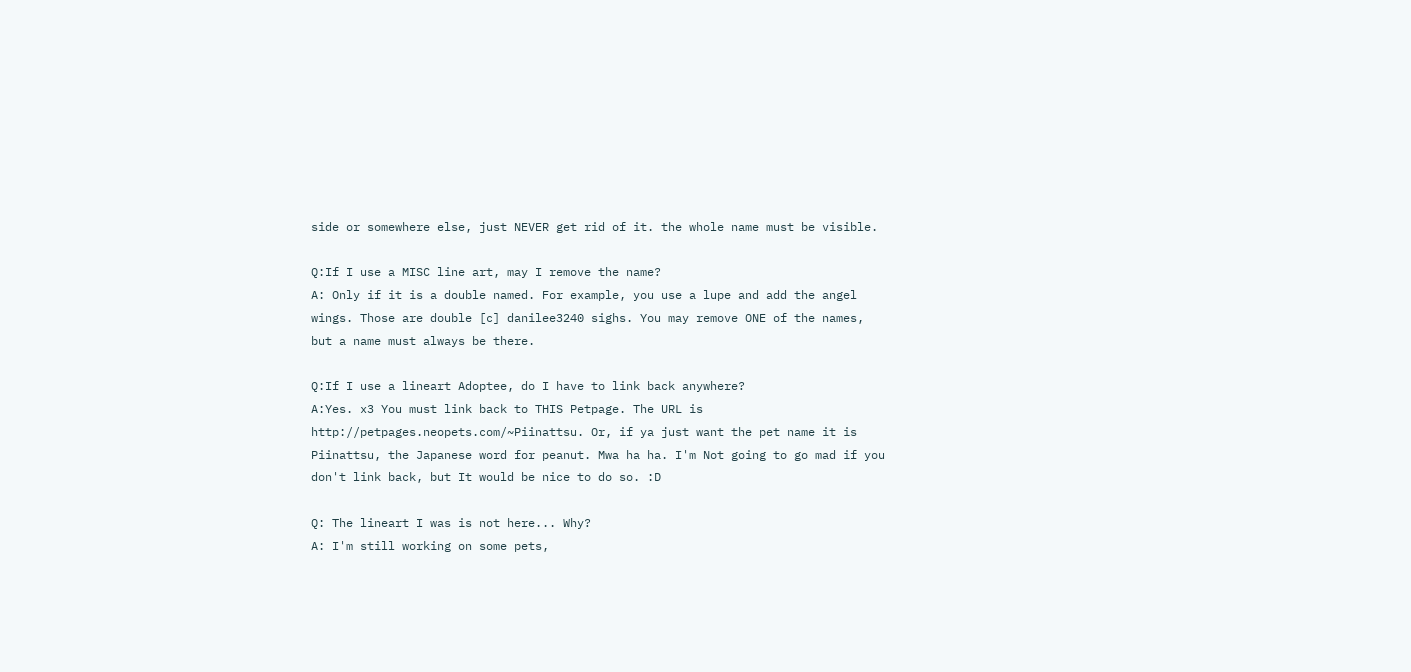side or somewhere else, just NEVER get rid of it. the whole name must be visible.

Q:If I use a MISC line art, may I remove the name?
A: Only if it is a double named. For example, you use a lupe and add the angel wings. Those are double [c] danilee3240 sighs. You may remove ONE of the names, but a name must always be there.

Q:If I use a lineart Adoptee, do I have to link back anywhere?
A:Yes. x3 You must link back to THIS Petpage. The URL is http://petpages.neopets.com/~Piinattsu. Or, if ya just want the pet name it is Piinattsu, the Japanese word for peanut. Mwa ha ha. I'm Not going to go mad if you don't link back, but It would be nice to do so. :D

Q: The lineart I was is not here... Why?
A: I'm still working on some pets,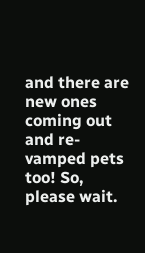and there are new ones coming out and re-vamped pets too! So, please wait.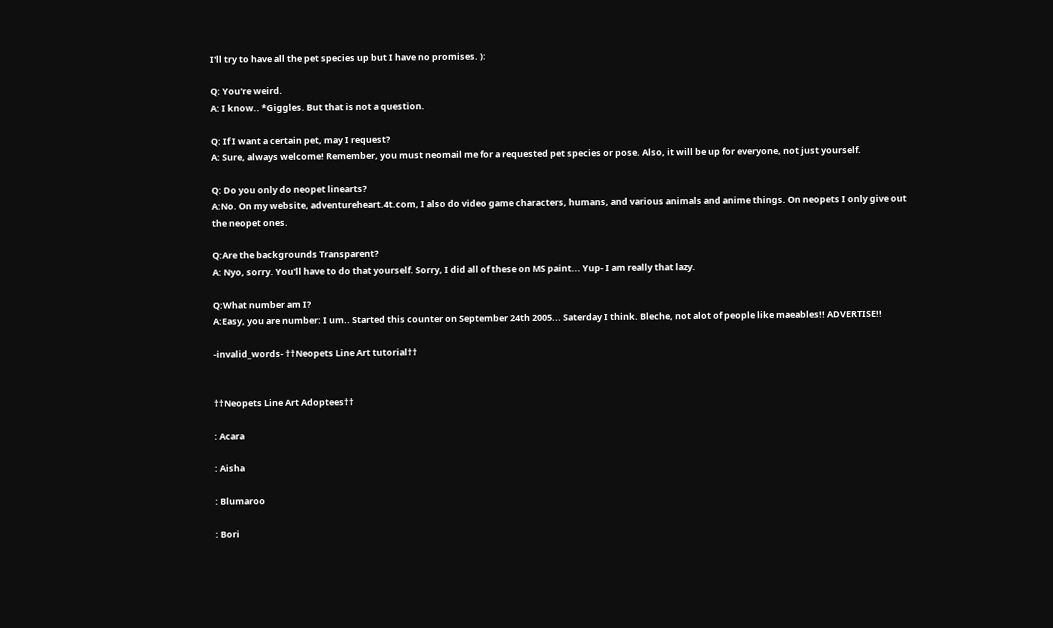I'll try to have all the pet species up but I have no promises. ):

Q: You're weird.
A: I know.. *Giggles. But that is not a question.

Q: If I want a certain pet, may I request?
A: Sure, always welcome! Remember, you must neomail me for a requested pet species or pose. Also, it will be up for everyone, not just yourself.

Q: Do you only do neopet linearts?
A:No. On my website, adventureheart.4t.com, I also do video game characters, humans, and various animals and anime things. On neopets I only give out the neopet ones.

Q:Are the backgrounds Transparent?
A: Nyo, sorry. You'll have to do that yourself. Sorry, I did all of these on MS paint... Yup- I am really that lazy.

Q:What number am I?
A:Easy, you are number: I um.. Started this counter on September 24th 2005... Saterday I think. Bleche, not alot of people like maeables!! ADVERTISE!!

-invalid_words- ††Neopets Line Art tutorial††


††Neopets Line Art Adoptees††

: Acara

: Aisha

: Blumaroo

: Bori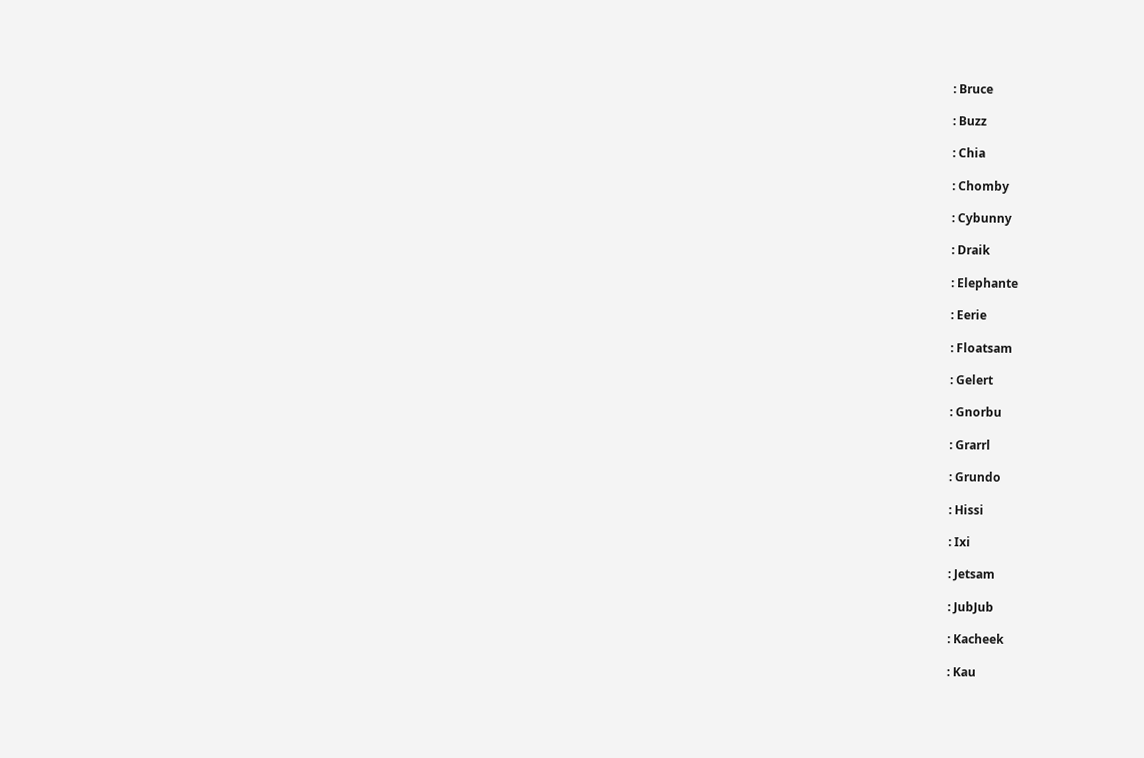: Bruce

: Buzz

: Chia

: Chomby

: Cybunny

: Draik

: Elephante

: Eerie

: Floatsam

: Gelert

: Gnorbu

: Grarrl

: Grundo

: Hissi

: Ixi

: Jetsam

: JubJub

: Kacheek

: Kau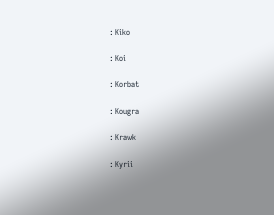: Kiko

: Koi

: Korbat

: Kougra

: Krawk

: Kyrii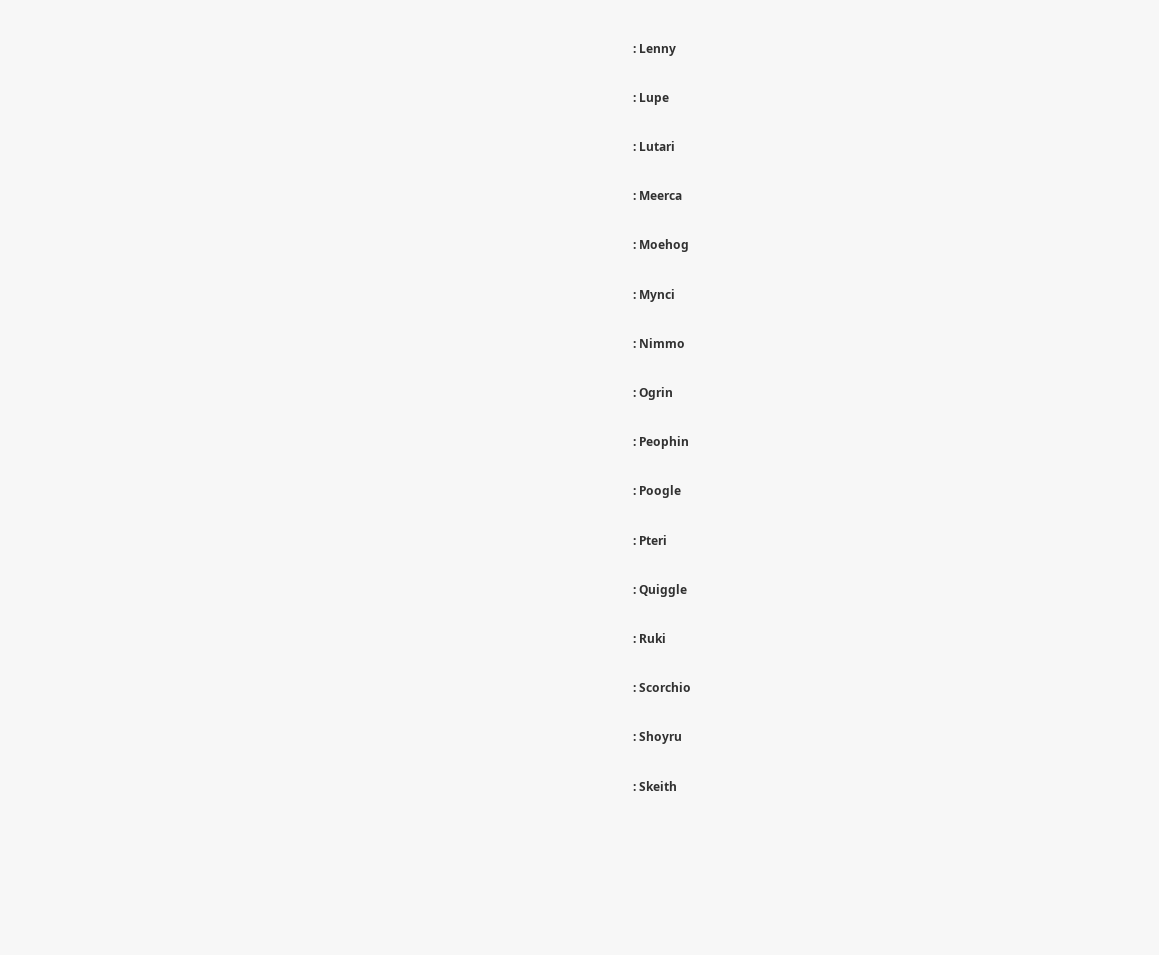: Lenny

: Lupe

: Lutari

: Meerca

: Moehog

: Mynci

: Nimmo

: Ogrin

: Peophin

: Poogle

: Pteri

: Quiggle

: Ruki

: Scorchio

: Shoyru

: Skeith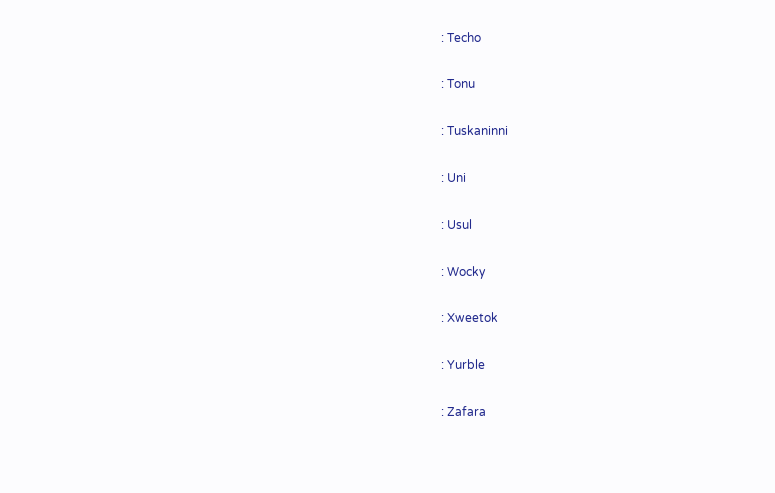: Techo

: Tonu

: Tuskaninni

: Uni

: Usul

: Wocky

: Xweetok

: Yurble

: Zafara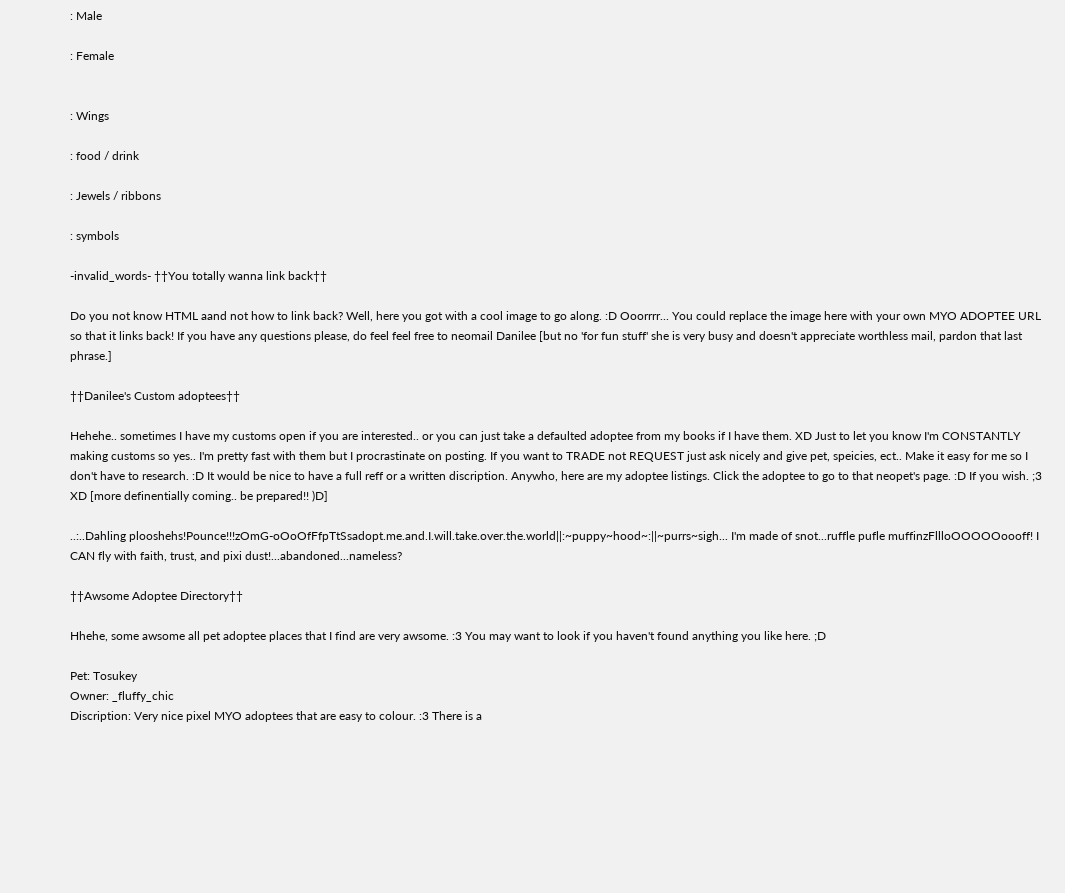: Male

: Female


: Wings

: food / drink

: Jewels / ribbons

: symbols

-invalid_words- ††You totally wanna link back††

Do you not know HTML aand not how to link back? Well, here you got with a cool image to go along. :D Ooorrrr... You could replace the image here with your own MYO ADOPTEE URL so that it links back! If you have any questions please, do feel feel free to neomail Danilee [but no 'for fun stuff' she is very busy and doesn't appreciate worthless mail, pardon that last phrase.]

††Danilee's Custom adoptees††

Hehehe.. sometimes I have my customs open if you are interested.. or you can just take a defaulted adoptee from my books if I have them. XD Just to let you know I'm CONSTANTLY making customs so yes.. I'm pretty fast with them but I procrastinate on posting. If you want to TRADE not REQUEST just ask nicely and give pet, speicies, ect.. Make it easy for me so I don't have to research. :D It would be nice to have a full reff or a written discription. Anywho, here are my adoptee listings. Click the adoptee to go to that neopet's page. :D If you wish. ;3 XD [more definentially coming.. be prepared!! )D]

..:..Dahling plooshehs!Pounce!!!zOmG-oOoOfFfpTtSsadopt.me.and.I.will.take.over.the.world||:~puppy~hood~:||~purrs~sigh... I'm made of snot...ruffle pufle muffinzFllloOOOOOoooff! I CAN fly with faith, trust, and pixi dust!...abandoned...nameless?

††Awsome Adoptee Directory††

Hhehe, some awsome all pet adoptee places that I find are very awsome. :3 You may want to look if you haven't found anything you like here. ;D

Pet: Tosukey
Owner: _fluffy_chic
Discription: Very nice pixel MYO adoptees that are easy to colour. :3 There is a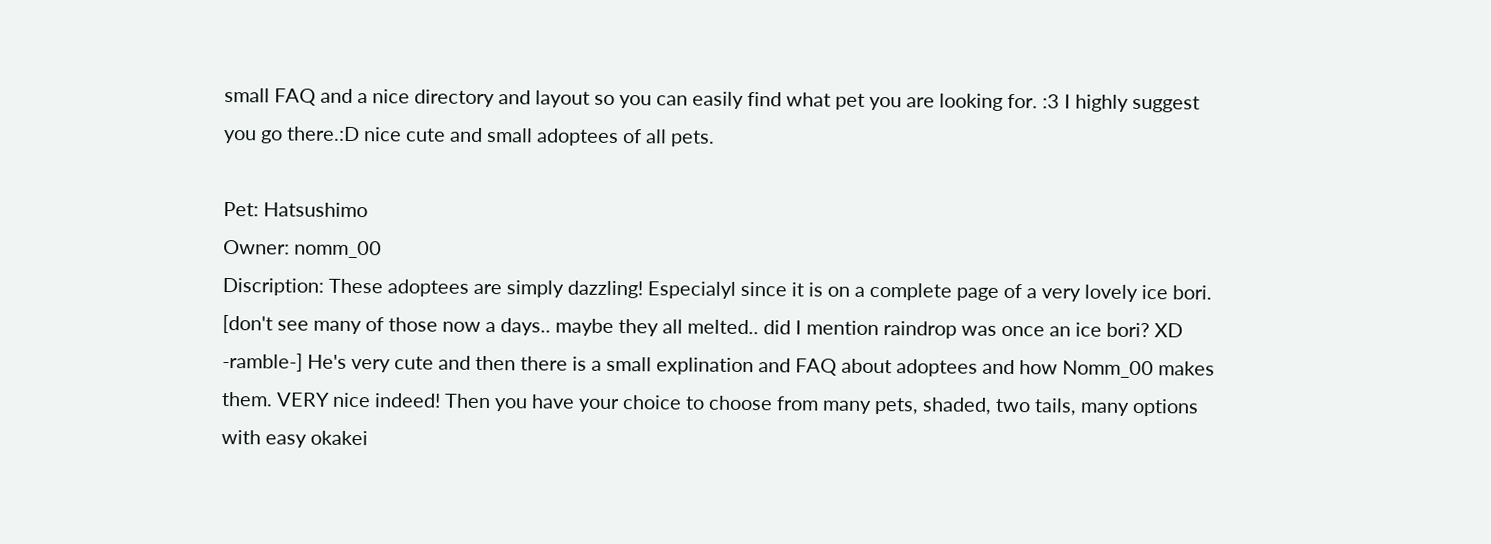small FAQ and a nice directory and layout so you can easily find what pet you are looking for. :3 I highly suggest you go there.:D nice cute and small adoptees of all pets.

Pet: Hatsushimo
Owner: nomm_00
Discription: These adoptees are simply dazzling! Especialyl since it is on a complete page of a very lovely ice bori. [don't see many of those now a days.. maybe they all melted.. did I mention raindrop was once an ice bori? XD -ramble-] He's very cute and then there is a small explination and FAQ about adoptees and how Nomm_00 makes them. VERY nice indeed! Then you have your choice to choose from many pets, shaded, two tails, many options with easy okakei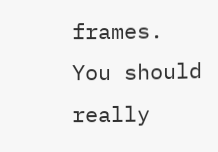frames. You should really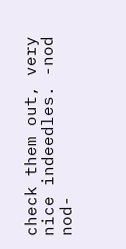check them out, very nice indeedles. -nod nod-